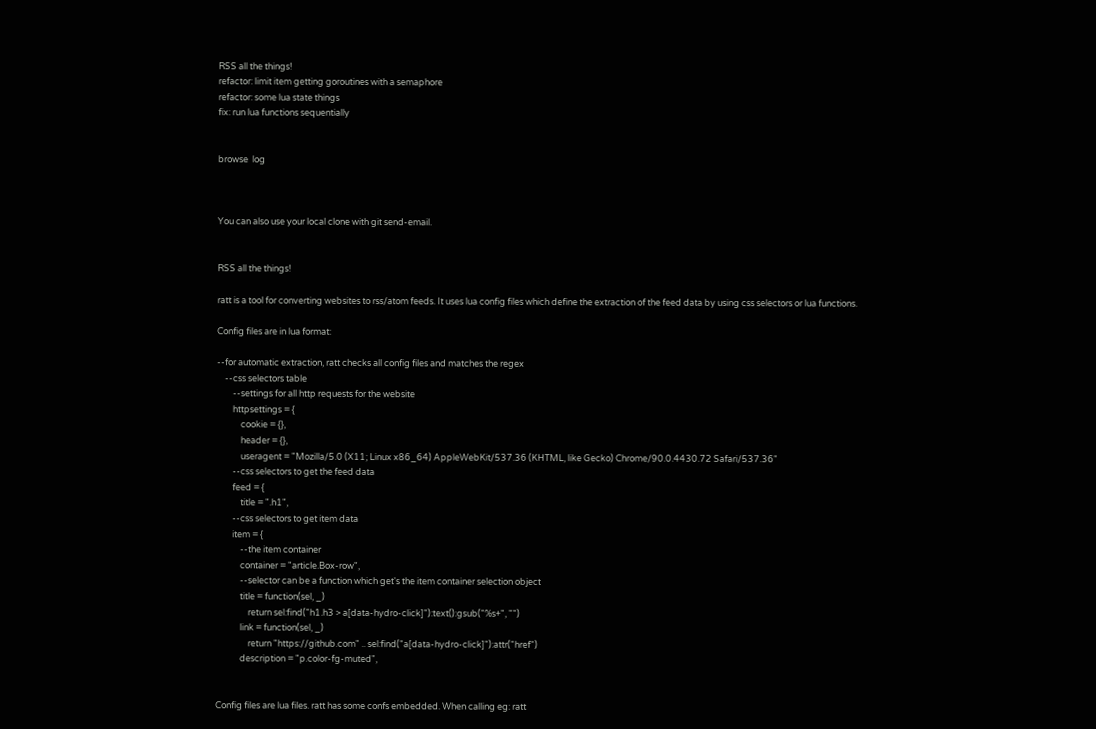RSS all the things!
refactor: limit item getting goroutines with a semaphore
refactor: some lua state things
fix: run lua functions sequentially


browse  log



You can also use your local clone with git send-email.


RSS all the things!

ratt is a tool for converting websites to rss/atom feeds. It uses lua config files which define the extraction of the feed data by using css selectors or lua functions.

Config files are in lua format:

--for automatic extraction, ratt checks all config files and matches the regex
    --css selectors table
        --settings for all http requests for the website
        httpsettings = {
            cookie = {},
            header = {},
            useragent = "Mozilla/5.0 (X11; Linux x86_64) AppleWebKit/537.36 (KHTML, like Gecko) Chrome/90.0.4430.72 Safari/537.36"
        --css selectors to get the feed data
        feed = {
            title = ".h1",
        --css selectors to get item data
        item = {
            --the item container
            container = "article.Box-row",
            --selector can be a function which get's the item container selection object
            title = function(sel, _)
                return sel:find("h1.h3 > a[data-hydro-click]"):text():gsub("%s+", "")
            link = function(sel, _)
                return "https://github.com" .. sel:find("a[data-hydro-click]"):attr("href")
            description = "p.color-fg-muted",


Config files are lua files. ratt has some confs embedded. When calling eg: ratt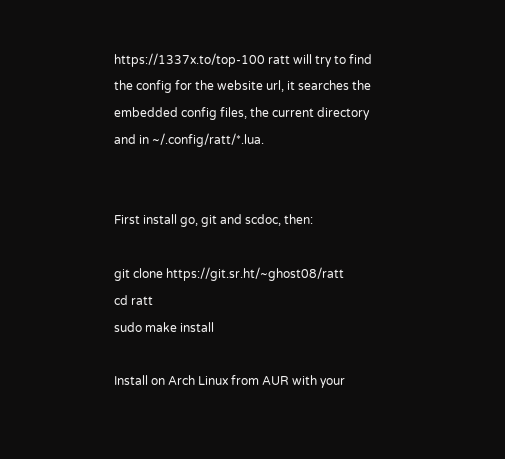https://1337x.to/top-100 ratt will try to find the config for the website url, it searches the embedded config files, the current directory and in ~/.config/ratt/*.lua.


First install go, git and scdoc, then:

git clone https://git.sr.ht/~ghost08/ratt
cd ratt
sudo make install

Install on Arch Linux from AUR with your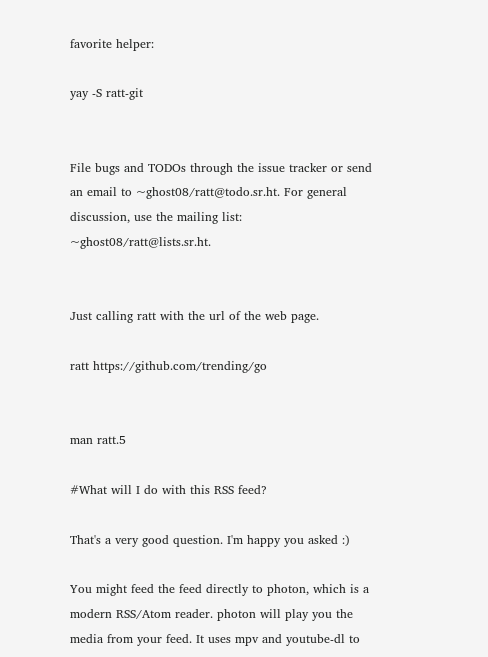favorite helper:

yay -S ratt-git


File bugs and TODOs through the issue tracker or send an email to ~ghost08/ratt@todo.sr.ht. For general discussion, use the mailing list: ~ghost08/ratt@lists.sr.ht.


Just calling ratt with the url of the web page.

ratt https://github.com/trending/go


man ratt.5

#What will I do with this RSS feed?

That's a very good question. I'm happy you asked :)

You might feed the feed directly to photon, which is a modern RSS/Atom reader. photon will play you the media from your feed. It uses mpv and youtube-dl to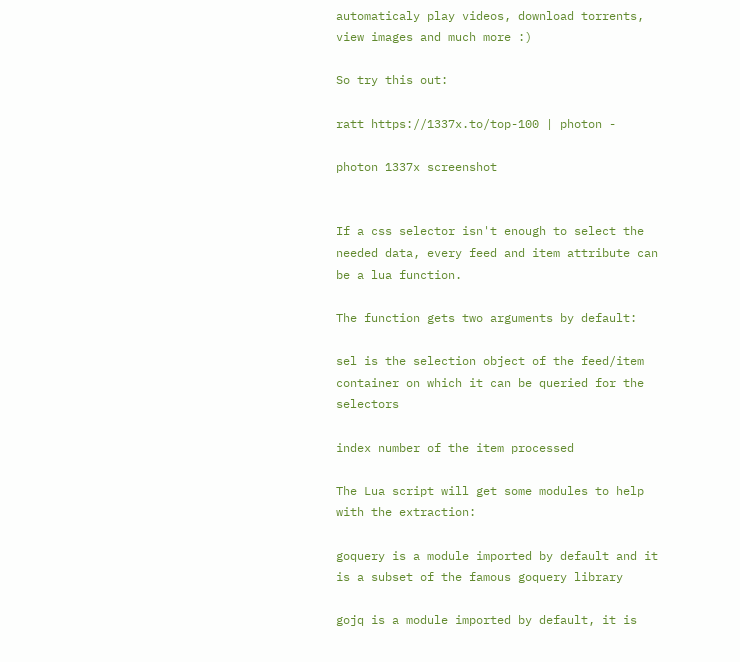automaticaly play videos, download torrents, view images and much more :)

So try this out:

ratt https://1337x.to/top-100 | photon -

photon 1337x screenshot


If a css selector isn't enough to select the needed data, every feed and item attribute can be a lua function.

The function gets two arguments by default:

sel is the selection object of the feed/item container on which it can be queried for the selectors

index number of the item processed

The Lua script will get some modules to help with the extraction:

goquery is a module imported by default and it is a subset of the famous goquery library

gojq is a module imported by default, it is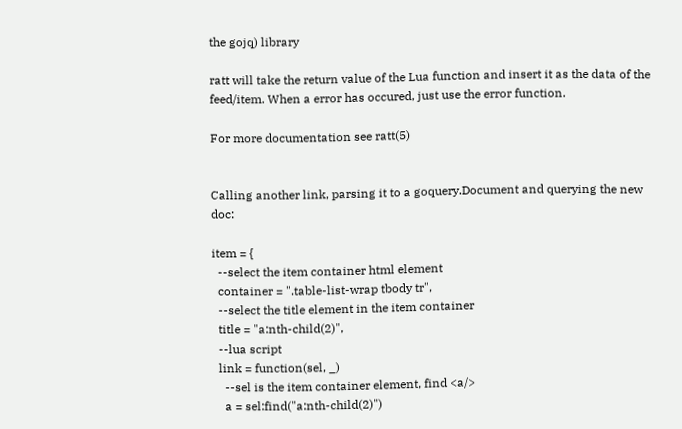the gojq) library

ratt will take the return value of the Lua function and insert it as the data of the feed/item. When a error has occured, just use the error function.

For more documentation see ratt(5)


Calling another link, parsing it to a goquery.Document and querying the new doc:

item = {
  --select the item container html element
  container = ".table-list-wrap tbody tr",
  --select the title element in the item container
  title = "a:nth-child(2)",
  --lua script
  link = function(sel, _)
    --sel is the item container element, find <a/>
    a = sel:find("a:nth-child(2)")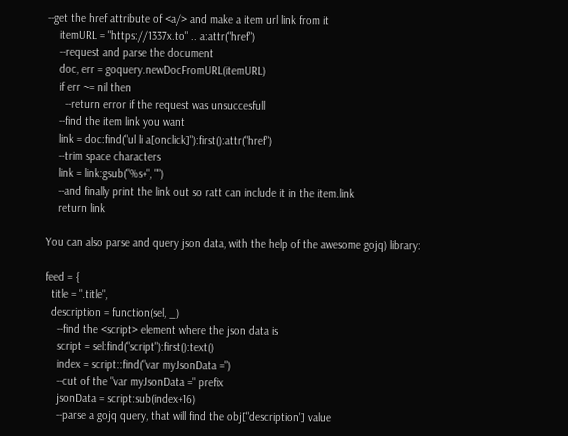--get the href attribute of <a/> and make a item url link from it
    itemURL = "https://1337x.to" .. a:attr("href")
    --request and parse the document
    doc, err = goquery.newDocFromURL(itemURL)
    if err ~= nil then
      --return error if the request was unsuccesfull
    --find the item link you want
    link = doc:find("ul li a[onclick]"):first():attr("href")
    --trim space characters
    link = link:gsub("%s+", "")
    --and finally print the link out so ratt can include it in the item.link
    return link

You can also parse and query json data, with the help of the awesome gojq) library:

feed = {
  title = ".title",
  description = function(sel, _)
    --find the <script> element where the json data is
    script = sel:find("script"):first():text()
    index = script::find("var myJsonData =")
    --cut of the "var myJsonData =" prefix
    jsonData = script:sub(index+16)
    --parse a gojq query, that will find the obj["description'] value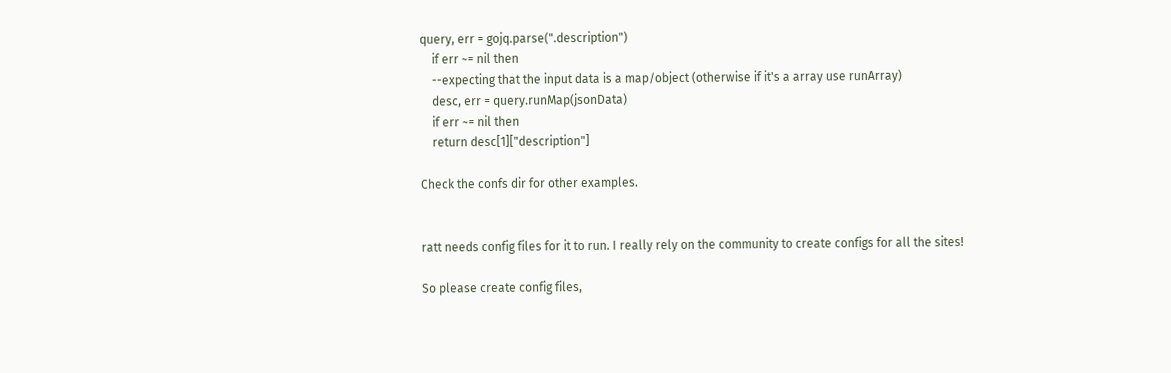query, err = gojq.parse(".description")
    if err ~= nil then
    --expecting that the input data is a map/object (otherwise if it's a array use runArray)
    desc, err = query.runMap(jsonData)
    if err ~= nil then
    return desc[1]["description"]

Check the confs dir for other examples.


ratt needs config files for it to run. I really rely on the community to create configs for all the sites!

So please create config files,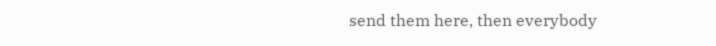send them here, then everybody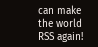can make the world RSS again!